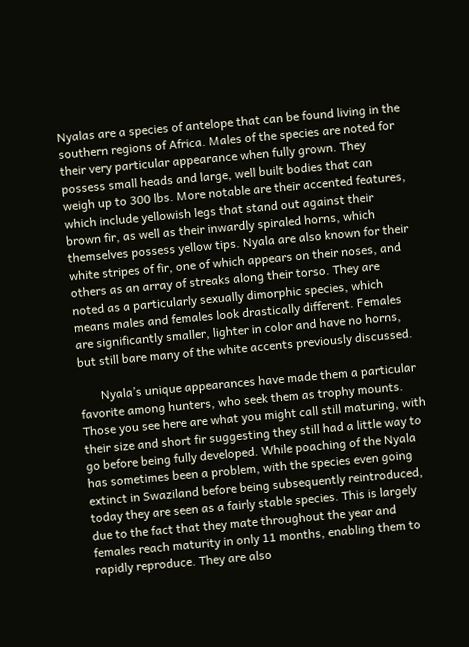Nyalas are a species of antelope that can be found living in the southern regions of Africa. Males of the species are noted for their very particular appearance when fully grown. They possess small heads and large, well built bodies that can weigh up to 300 lbs. More notable are their accented features, which include yellowish legs that stand out against their brown fir, as well as their inwardly spiraled horns, which themselves possess yellow tips. Nyala are also known for their white stripes of fir, one of which appears on their noses, and others as an array of streaks along their torso. They are noted as a particularly sexually dimorphic species, which means males and females look drastically different. Females are significantly smaller, lighter in color and have no horns, but still bare many of the white accents previously discussed.

       Nyala’s unique appearances have made them a particular favorite among hunters, who seek them as trophy mounts. Those you see here are what you might call still maturing, with their size and short fir suggesting they still had a little way to go before being fully developed. While poaching of the Nyala has sometimes been a problem, with the species even going extinct in Swaziland before being subsequently reintroduced, today they are seen as a fairly stable species. This is largely due to the fact that they mate throughout the year and females reach maturity in only 11 months, enabling them to rapidly reproduce. They are also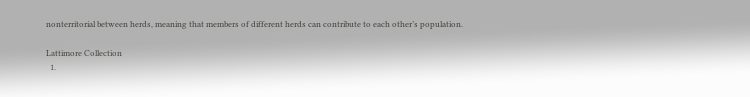nonterritorial between herds, meaning that members of different herds can contribute to each other’s population.

Lattimore Collection
  1.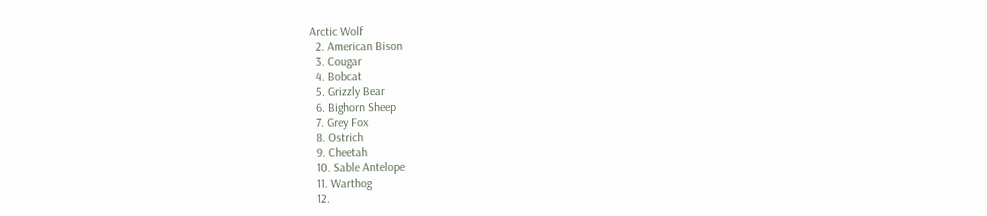Arctic Wolf
  2. American Bison
  3. Cougar
  4. Bobcat
  5. Grizzly Bear
  6. Bighorn Sheep
  7. Grey Fox
  8. Ostrich
  9. Cheetah
  10. Sable Antelope
  11. Warthog
  12.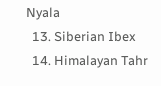Nyala
  13. Siberian Ibex
  14. Himalayan Tahr